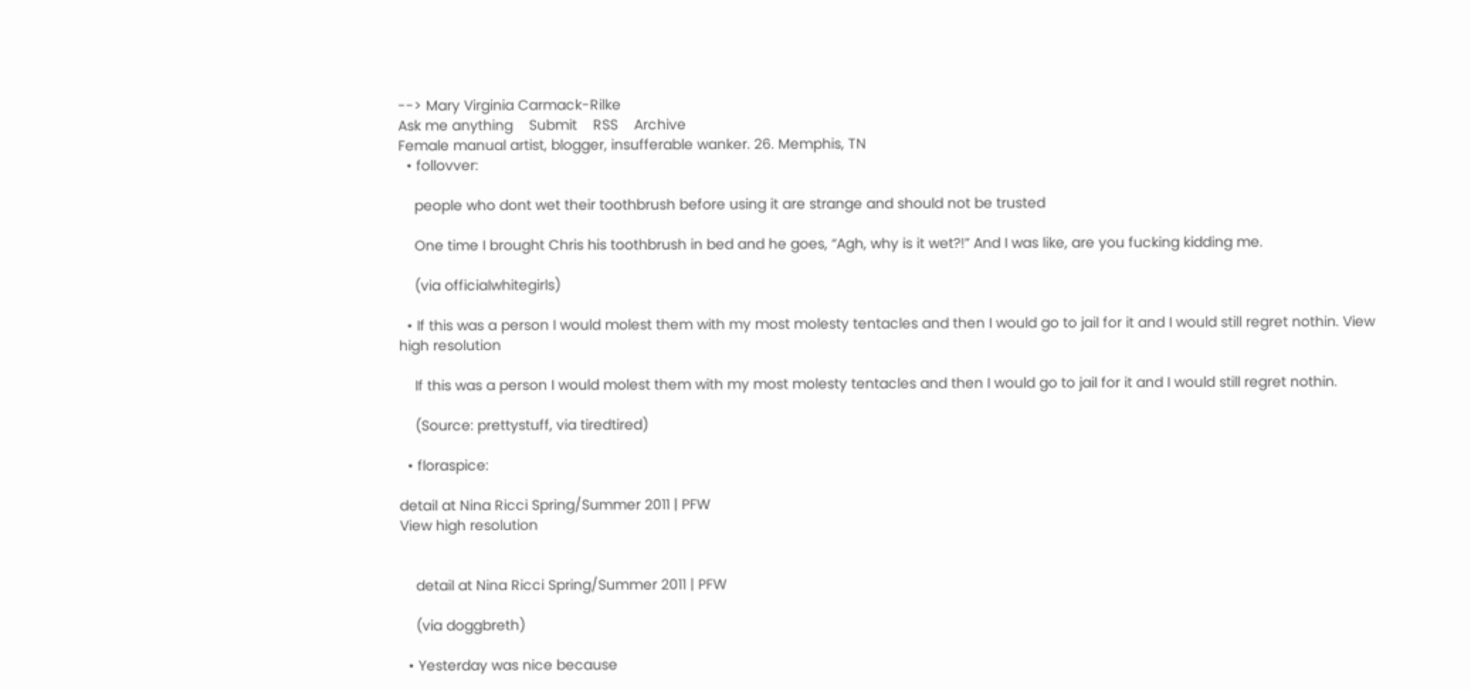--> Mary Virginia Carmack-Rilke
Ask me anything    Submit    RSS    Archive
Female manual artist, blogger, insufferable wanker. 26. Memphis, TN
  • follovver:

    people who dont wet their toothbrush before using it are strange and should not be trusted

    One time I brought Chris his toothbrush in bed and he goes, “Agh, why is it wet?!” And I was like, are you fucking kidding me.

    (via officialwhitegirls)

  • If this was a person I would molest them with my most molesty tentacles and then I would go to jail for it and I would still regret nothin. View high resolution

    If this was a person I would molest them with my most molesty tentacles and then I would go to jail for it and I would still regret nothin.

    (Source: prettystuff, via tiredtired)

  • floraspice:

detail at Nina Ricci Spring/Summer 2011 | PFW
View high resolution


    detail at Nina Ricci Spring/Summer 2011 | PFW

    (via doggbreth)

  • Yesterday was nice because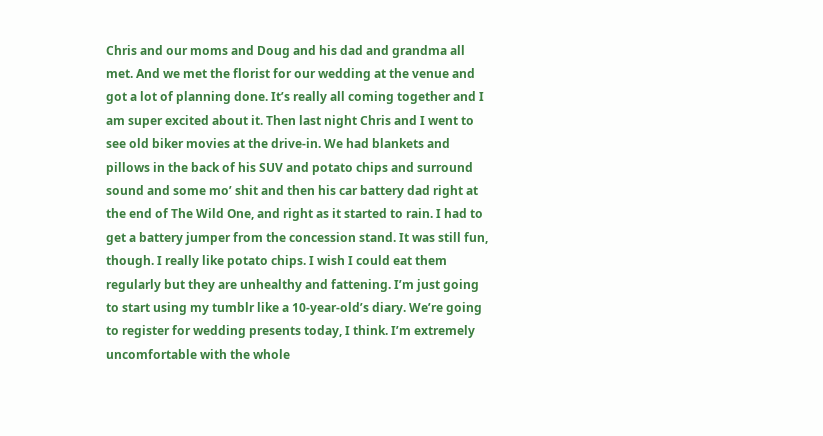Chris and our moms and Doug and his dad and grandma all met. And we met the florist for our wedding at the venue and got a lot of planning done. It’s really all coming together and I am super excited about it. Then last night Chris and I went to see old biker movies at the drive-in. We had blankets and pillows in the back of his SUV and potato chips and surround sound and some mo’ shit and then his car battery dad right at the end of The Wild One, and right as it started to rain. I had to get a battery jumper from the concession stand. It was still fun, though. I really like potato chips. I wish I could eat them regularly but they are unhealthy and fattening. I’m just going to start using my tumblr like a 10-year-old’s diary. We’re going to register for wedding presents today, I think. I’m extremely uncomfortable with the whole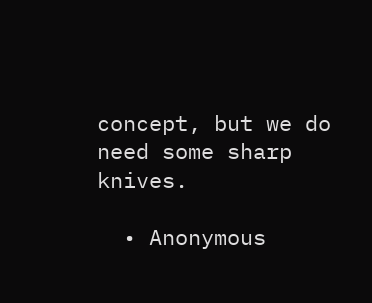concept, but we do need some sharp knives.

  • Anonymous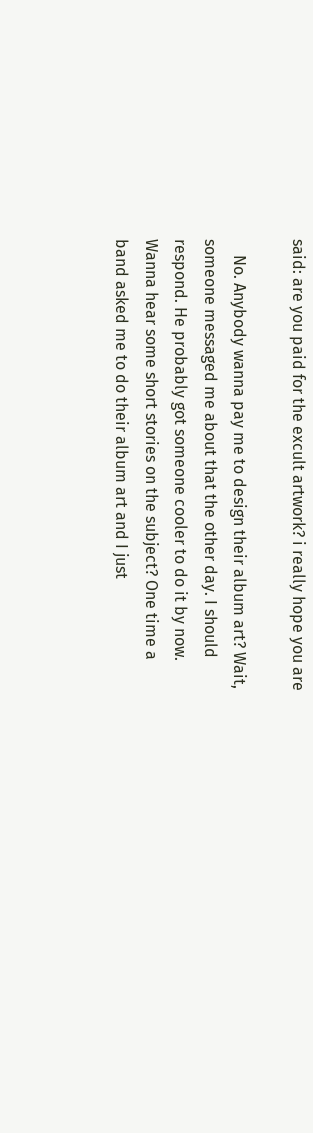said: are you paid for the excult artwork? i really hope you are

    No. Anybody wanna pay me to design their album art? Wait, someone messaged me about that the other day. I should respond. He probably got someone cooler to do it by now. Wanna hear some short stories on the subject? One time a band asked me to do their album art and I just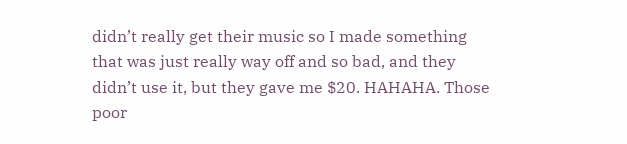didn’t really get their music so I made something that was just really way off and so bad, and they didn’t use it, but they gave me $20. HAHAHA. Those poor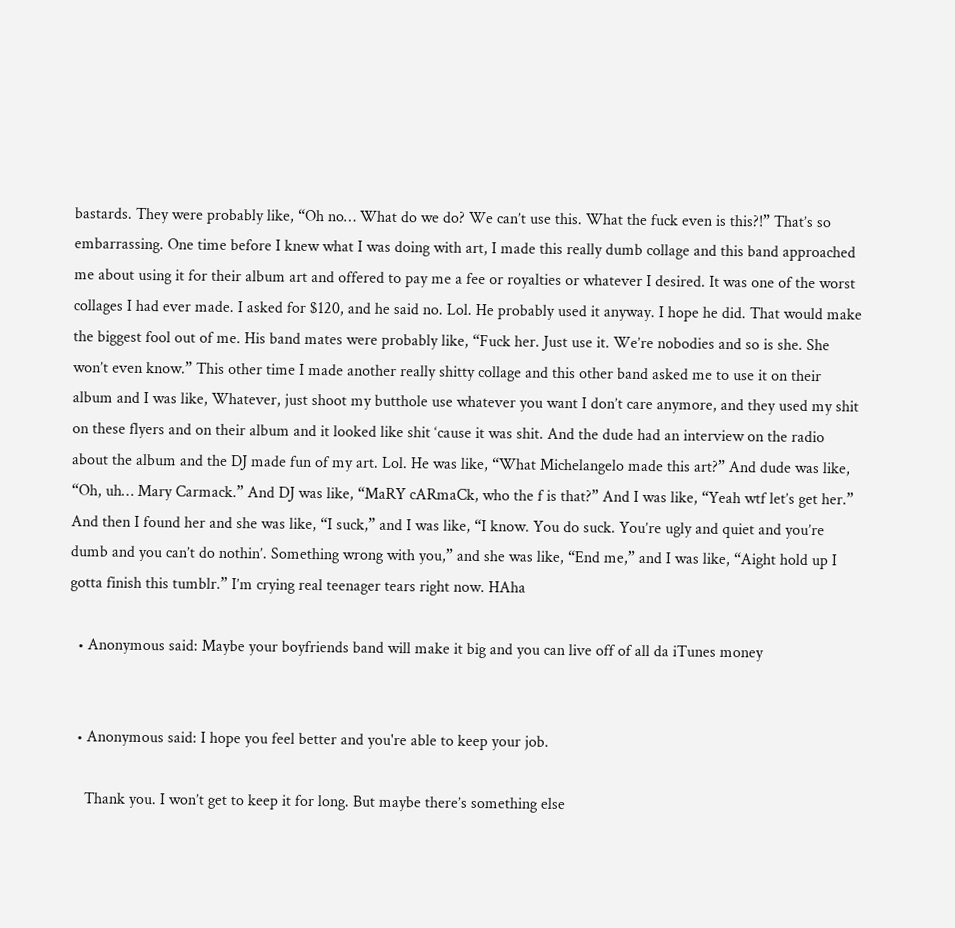bastards. They were probably like, “Oh no… What do we do? We can’t use this. What the fuck even is this?!” That’s so embarrassing. One time before I knew what I was doing with art, I made this really dumb collage and this band approached me about using it for their album art and offered to pay me a fee or royalties or whatever I desired. It was one of the worst collages I had ever made. I asked for $120, and he said no. Lol. He probably used it anyway. I hope he did. That would make the biggest fool out of me. His band mates were probably like, “Fuck her. Just use it. We’re nobodies and so is she. She won’t even know.” This other time I made another really shitty collage and this other band asked me to use it on their album and I was like, Whatever, just shoot my butthole use whatever you want I don’t care anymore, and they used my shit on these flyers and on their album and it looked like shit ‘cause it was shit. And the dude had an interview on the radio about the album and the DJ made fun of my art. Lol. He was like, “What Michelangelo made this art?” And dude was like, “Oh, uh… Mary Carmack.” And DJ was like, “MaRY cARmaCk, who the f is that?” And I was like, “Yeah wtf let’s get her.” And then I found her and she was like, “I suck,” and I was like, “I know. You do suck. You’re ugly and quiet and you’re dumb and you can’t do nothin’. Something wrong with you,” and she was like, “End me,” and I was like, “Aight hold up I gotta finish this tumblr.” I’m crying real teenager tears right now. HAha

  • Anonymous said: Maybe your boyfriends band will make it big and you can live off of all da iTunes money


  • Anonymous said: I hope you feel better and you're able to keep your job.

    Thank you. I won’t get to keep it for long. But maybe there’s something else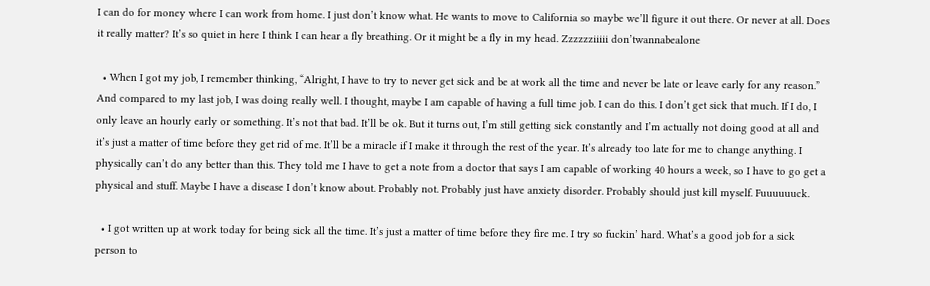I can do for money where I can work from home. I just don’t know what. He wants to move to California so maybe we’ll figure it out there. Or never at all. Does it really matter? It’s so quiet in here I think I can hear a fly breathing. Or it might be a fly in my head. Zzzzzziiiii don’twannabealone

  • When I got my job, I remember thinking, “Alright, I have to try to never get sick and be at work all the time and never be late or leave early for any reason.” And compared to my last job, I was doing really well. I thought, maybe I am capable of having a full time job. I can do this. I don’t get sick that much. If I do, I only leave an hourly early or something. It’s not that bad. It’ll be ok. But it turns out, I’m still getting sick constantly and I’m actually not doing good at all and it’s just a matter of time before they get rid of me. It’ll be a miracle if I make it through the rest of the year. It’s already too late for me to change anything. I physically can’t do any better than this. They told me I have to get a note from a doctor that says I am capable of working 40 hours a week, so I have to go get a physical and stuff. Maybe I have a disease I don’t know about. Probably not. Probably just have anxiety disorder. Probably should just kill myself. Fuuuuuuck.

  • I got written up at work today for being sick all the time. It’s just a matter of time before they fire me. I try so fuckin’ hard. What’s a good job for a sick person to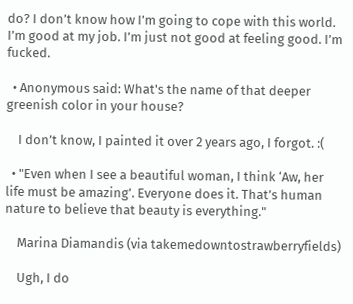do? I don’t know how I’m going to cope with this world. I’m good at my job. I’m just not good at feeling good. I’m fucked.

  • Anonymous said: What's the name of that deeper greenish color in your house?

    I don’t know, I painted it over 2 years ago, I forgot. :(

  • "Even when I see a beautiful woman, I think ‘Aw, her life must be amazing’. Everyone does it. That’s human nature to believe that beauty is everything."

    Marina Diamandis (via takemedowntostrawberryfields)

    Ugh, I do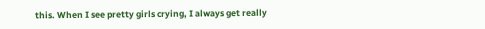this. When I see pretty girls crying, I always get really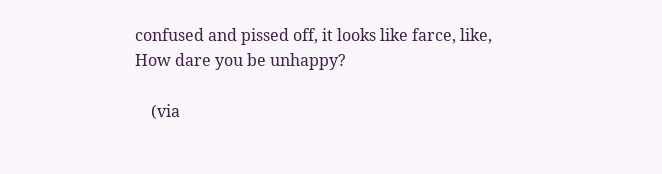confused and pissed off, it looks like farce, like, How dare you be unhappy?

    (via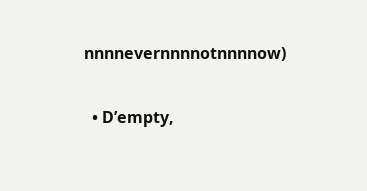nnnnevernnnnotnnnnow)

  • D’empty,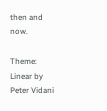then and now.

Theme: Linear by Peter Vidani